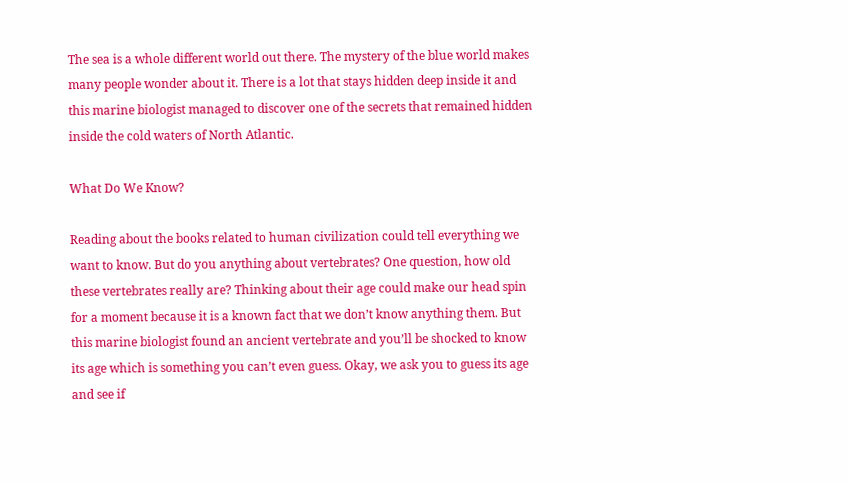The sea is a whole different world out there. The mystery of the blue world makes many people wonder about it. There is a lot that stays hidden deep inside it and this marine biologist managed to discover one of the secrets that remained hidden inside the cold waters of North Atlantic.

What Do We Know?

Reading about the books related to human civilization could tell everything we want to know. But do you anything about vertebrates? One question, how old these vertebrates really are? Thinking about their age could make our head spin for a moment because it is a known fact that we don’t know anything them. But this marine biologist found an ancient vertebrate and you’ll be shocked to know its age which is something you can’t even guess. Okay, we ask you to guess its age and see if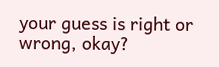your guess is right or wrong, okay?